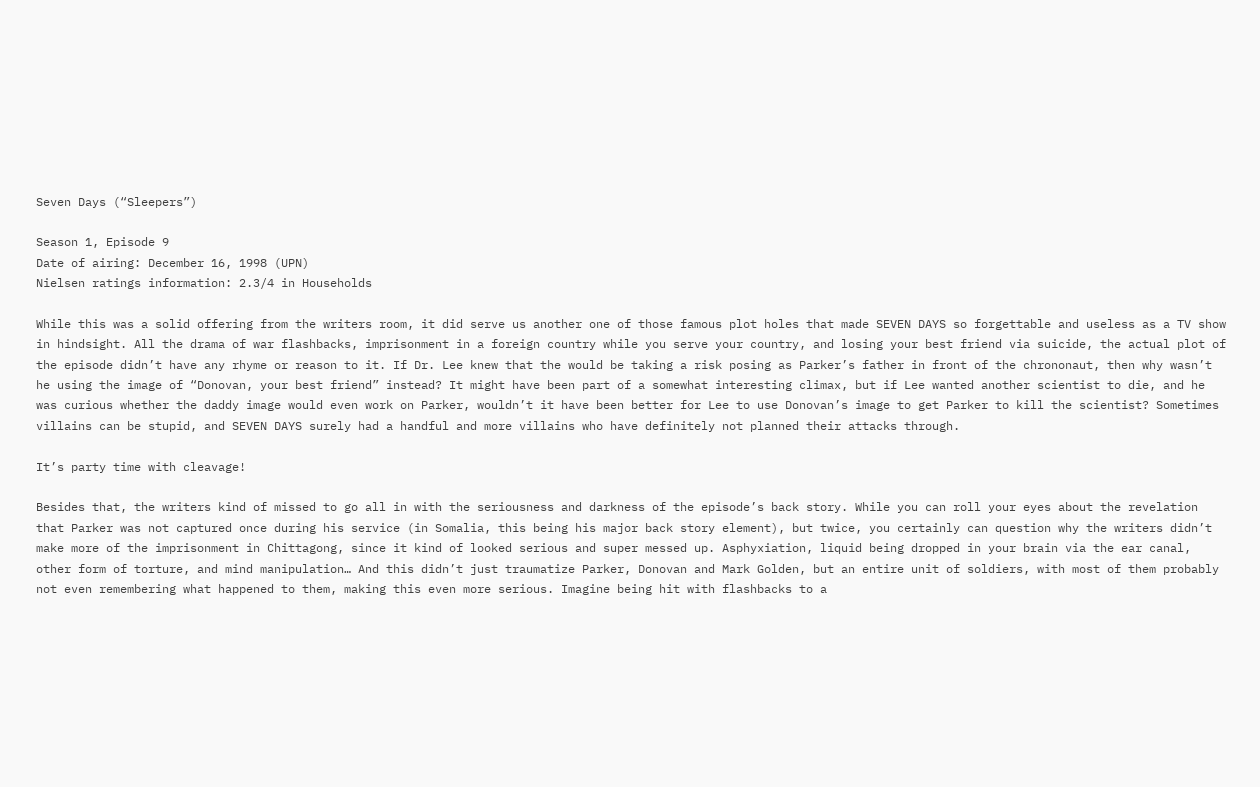Seven Days (“Sleepers”)

Season 1, Episode 9
Date of airing: December 16, 1998 (UPN)
Nielsen ratings information: 2.3/4 in Households

While this was a solid offering from the writers room, it did serve us another one of those famous plot holes that made SEVEN DAYS so forgettable and useless as a TV show in hindsight. All the drama of war flashbacks, imprisonment in a foreign country while you serve your country, and losing your best friend via suicide, the actual plot of the episode didn’t have any rhyme or reason to it. If Dr. Lee knew that the would be taking a risk posing as Parker’s father in front of the chrononaut, then why wasn’t he using the image of “Donovan, your best friend” instead? It might have been part of a somewhat interesting climax, but if Lee wanted another scientist to die, and he was curious whether the daddy image would even work on Parker, wouldn’t it have been better for Lee to use Donovan’s image to get Parker to kill the scientist? Sometimes villains can be stupid, and SEVEN DAYS surely had a handful and more villains who have definitely not planned their attacks through.

It’s party time with cleavage!

Besides that, the writers kind of missed to go all in with the seriousness and darkness of the episode’s back story. While you can roll your eyes about the revelation that Parker was not captured once during his service (in Somalia, this being his major back story element), but twice, you certainly can question why the writers didn’t make more of the imprisonment in Chittagong, since it kind of looked serious and super messed up. Asphyxiation, liquid being dropped in your brain via the ear canal, other form of torture, and mind manipulation… And this didn’t just traumatize Parker, Donovan and Mark Golden, but an entire unit of soldiers, with most of them probably not even remembering what happened to them, making this even more serious. Imagine being hit with flashbacks to a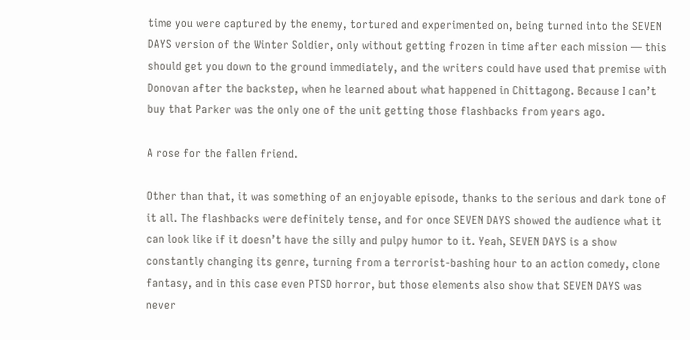time you were captured by the enemy, tortured and experimented on, being turned into the SEVEN DAYS version of the Winter Soldier, only without getting frozen in time after each mission — this should get you down to the ground immediately, and the writers could have used that premise with Donovan after the backstep, when he learned about what happened in Chittagong. Because I can’t buy that Parker was the only one of the unit getting those flashbacks from years ago.

A rose for the fallen friend.

Other than that, it was something of an enjoyable episode, thanks to the serious and dark tone of it all. The flashbacks were definitely tense, and for once SEVEN DAYS showed the audience what it can look like if it doesn’t have the silly and pulpy humor to it. Yeah, SEVEN DAYS is a show constantly changing its genre, turning from a terrorist-bashing hour to an action comedy, clone fantasy, and in this case even PTSD horror, but those elements also show that SEVEN DAYS was never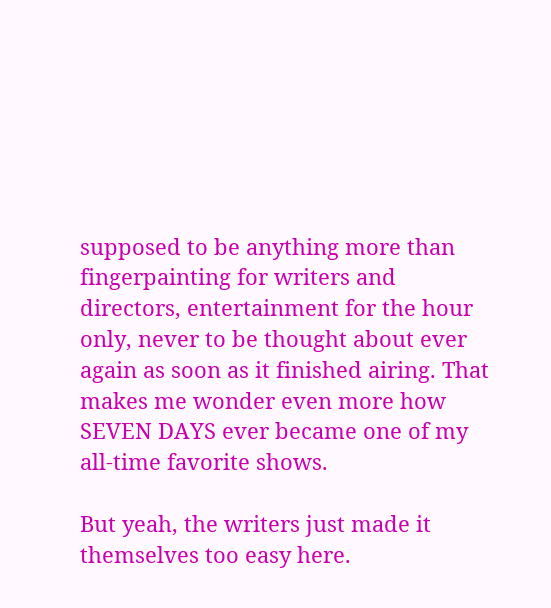supposed to be anything more than fingerpainting for writers and directors, entertainment for the hour only, never to be thought about ever again as soon as it finished airing. That makes me wonder even more how SEVEN DAYS ever became one of my all-time favorite shows.

But yeah, the writers just made it themselves too easy here.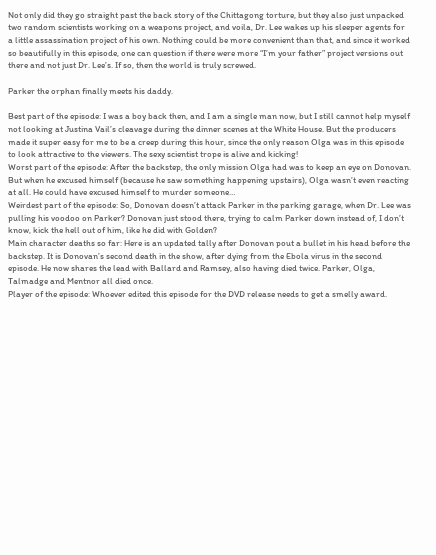Not only did they go straight past the back story of the Chittagong torture, but they also just unpacked two random scientists working on a weapons project, and voila, Dr. Lee wakes up his sleeper agents for a little assassination project of his own. Nothing could be more convenient than that, and since it worked so beautifully in this episode, one can question if there were more “I’m your father” project versions out there and not just Dr. Lee’s. If so, then the world is truly screwed.

Parker the orphan finally meets his daddy.

Best part of the episode: I was a boy back then, and I am a single man now, but I still cannot help myself not looking at Justina Vail’s cleavage during the dinner scenes at the White House. But the producers made it super easy for me to be a creep during this hour, since the only reason Olga was in this episode to look attractive to the viewers. The sexy scientist trope is alive and kicking!
Worst part of the episode: After the backstep, the only mission Olga had was to keep an eye on Donovan. But when he excused himself (because he saw something happening upstairs), Olga wasn’t even reacting at all. He could have excused himself to murder someone…
Weirdest part of the episode: So, Donovan doesn’t attack Parker in the parking garage, when Dr. Lee was pulling his voodoo on Parker? Donovan just stood there, trying to calm Parker down instead of, I don’t know, kick the hell out of him, like he did with Golden?
Main character deaths so far: Here is an updated tally after Donovan pout a bullet in his head before the backstep. It is Donovan’s second death in the show, after dying from the Ebola virus in the second episode. He now shares the lead with Ballard and Ramsey, also having died twice. Parker, Olga, Talmadge and Mentnor all died once.
Player of the episode: Whoever edited this episode for the DVD release needs to get a smelly award.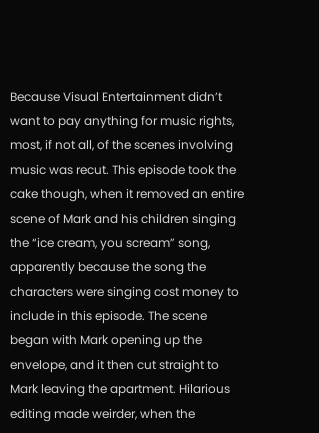Because Visual Entertainment didn’t want to pay anything for music rights, most, if not all, of the scenes involving music was recut. This episode took the cake though, when it removed an entire scene of Mark and his children singing the “ice cream, you scream” song, apparently because the song the characters were singing cost money to include in this episode. The scene began with Mark opening up the envelope, and it then cut straight to Mark leaving the apartment. Hilarious editing made weirder, when the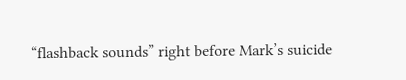“flashback sounds” right before Mark’s suicide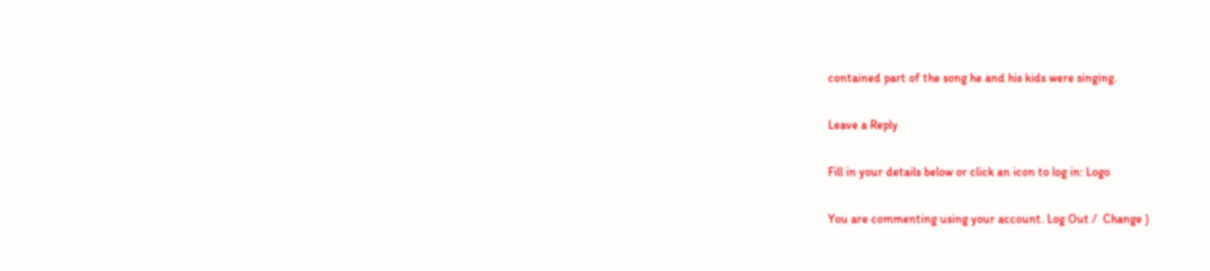contained part of the song he and his kids were singing.

Leave a Reply

Fill in your details below or click an icon to log in: Logo

You are commenting using your account. Log Out /  Change )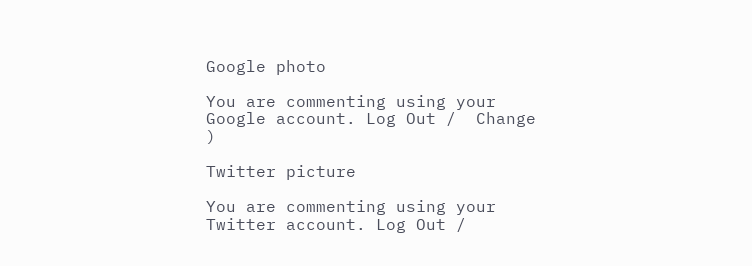Google photo

You are commenting using your Google account. Log Out /  Change )

Twitter picture

You are commenting using your Twitter account. Log Out /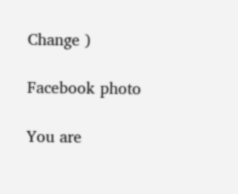Change )

Facebook photo

You are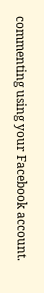commenting using your Facebook account.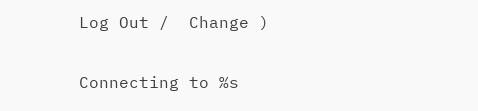Log Out /  Change )

Connecting to %s